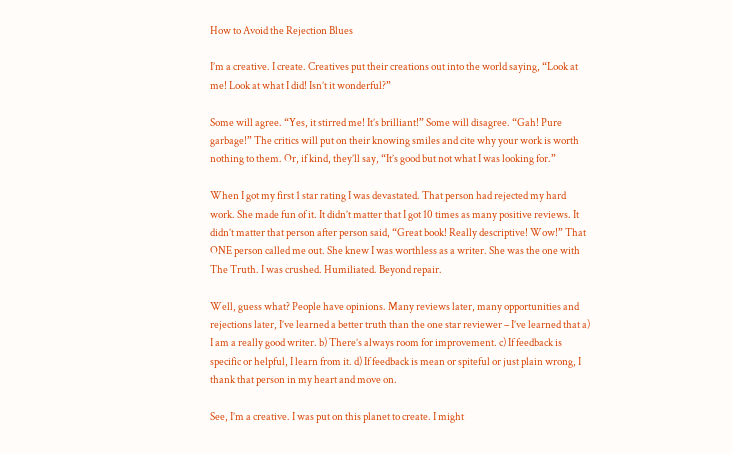How to Avoid the Rejection Blues

I’m a creative. I create. Creatives put their creations out into the world saying, “Look at me! Look at what I did! Isn’t it wonderful?”

Some will agree. “Yes, it stirred me! It’s brilliant!” Some will disagree. “Gah! Pure garbage!” The critics will put on their knowing smiles and cite why your work is worth nothing to them. Or, if kind, they’ll say, “It’s good but not what I was looking for.”

When I got my first 1 star rating I was devastated. That person had rejected my hard work. She made fun of it. It didn’t matter that I got 10 times as many positive reviews. It didn’t matter that person after person said, “Great book! Really descriptive! Wow!” That ONE person called me out. She knew I was worthless as a writer. She was the one with The Truth. I was crushed. Humiliated. Beyond repair.

Well, guess what? People have opinions. Many reviews later, many opportunities and rejections later, I’ve learned a better truth than the one star reviewer – I’ve learned that a) I am a really good writer. b) There’s always room for improvement. c) If feedback is specific or helpful, I learn from it. d) If feedback is mean or spiteful or just plain wrong, I thank that person in my heart and move on.

See, I’m a creative. I was put on this planet to create. I might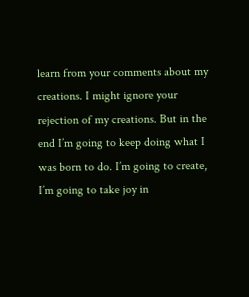learn from your comments about my creations. I might ignore your rejection of my creations. But in the end I’m going to keep doing what I was born to do. I’m going to create, I’m going to take joy in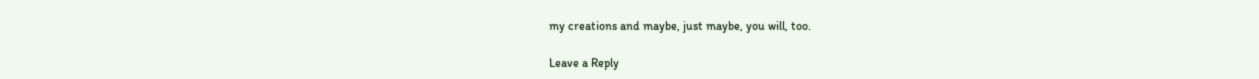my creations and maybe, just maybe, you will, too.

Leave a Reply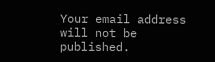Your email address will not be published.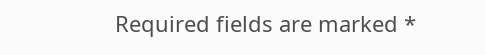Required fields are marked *